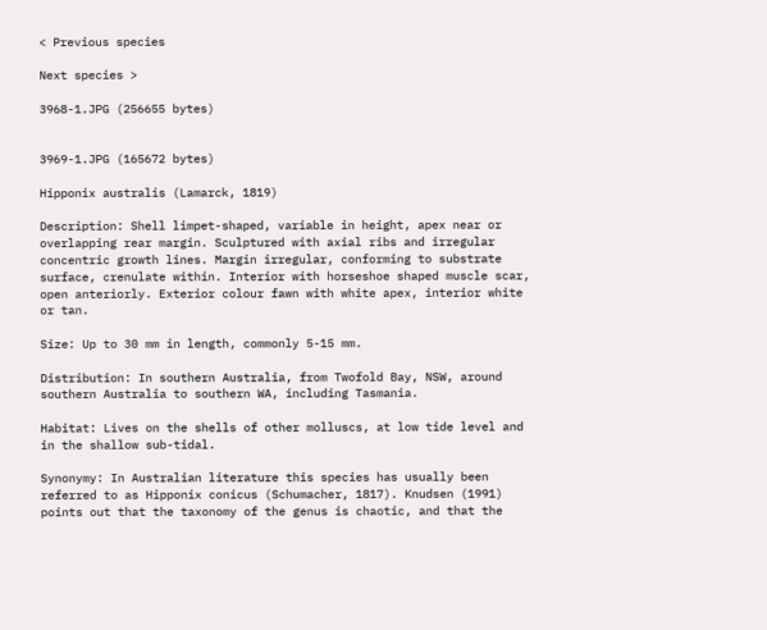< Previous species

Next species >

3968-1.JPG (256655 bytes)


3969-1.JPG (165672 bytes)

Hipponix australis (Lamarck, 1819)

Description: Shell limpet-shaped, variable in height, apex near or overlapping rear margin. Sculptured with axial ribs and irregular concentric growth lines. Margin irregular, conforming to substrate surface, crenulate within. Interior with horseshoe shaped muscle scar, open anteriorly. Exterior colour fawn with white apex, interior white or tan.

Size: Up to 30 mm in length, commonly 5-15 mm.

Distribution: In southern Australia, from Twofold Bay, NSW, around southern Australia to southern WA, including Tasmania.

Habitat: Lives on the shells of other molluscs, at low tide level and in the shallow sub-tidal.

Synonymy: In Australian literature this species has usually been referred to as Hipponix conicus (Schumacher, 1817). Knudsen (1991) points out that the taxonomy of the genus is chaotic, and that the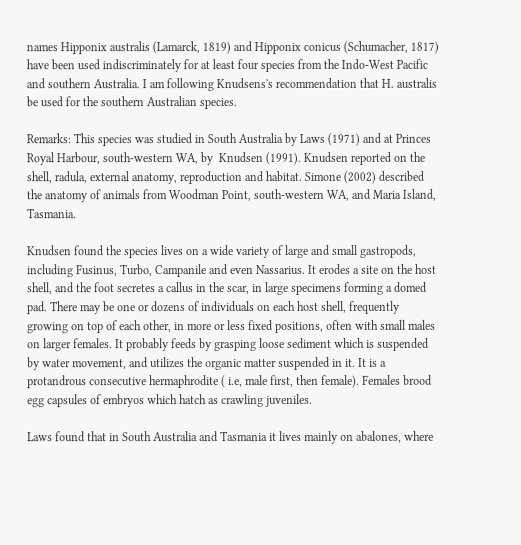names Hipponix australis (Lamarck, 1819) and Hipponix conicus (Schumacher, 1817) have been used indiscriminately for at least four species from the Indo-West Pacific and southern Australia. I am following Knudsens's recommendation that H. australis be used for the southern Australian species.

Remarks: This species was studied in South Australia by Laws (1971) and at Princes Royal Harbour, south-western WA, by  Knudsen (1991). Knudsen reported on the shell, radula, external anatomy, reproduction and habitat. Simone (2002) described the anatomy of animals from Woodman Point, south-western WA, and Maria Island, Tasmania.

Knudsen found the species lives on a wide variety of large and small gastropods, including Fusinus, Turbo, Campanile and even Nassarius. It erodes a site on the host shell, and the foot secretes a callus in the scar, in large specimens forming a domed pad. There may be one or dozens of individuals on each host shell, frequently growing on top of each other, in more or less fixed positions, often with small males on larger females. It probably feeds by grasping loose sediment which is suspended by water movement, and utilizes the organic matter suspended in it. It is a protandrous consecutive hermaphrodite ( i.e, male first, then female). Females brood egg capsules of embryos which hatch as crawling juveniles.

Laws found that in South Australia and Tasmania it lives mainly on abalones, where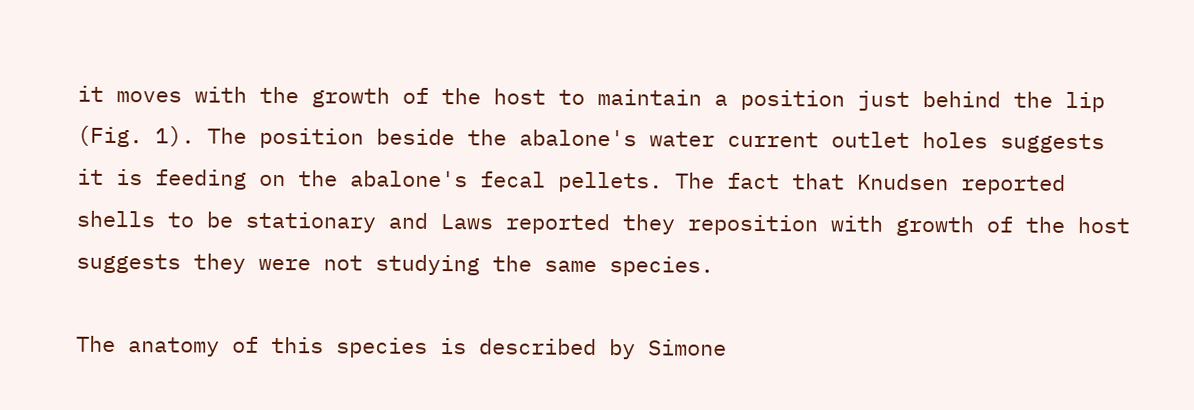it moves with the growth of the host to maintain a position just behind the lip (Fig. 1). The position beside the abalone's water current outlet holes suggests it is feeding on the abalone's fecal pellets. The fact that Knudsen reported shells to be stationary and Laws reported they reposition with growth of the host suggests they were not studying the same species.

The anatomy of this species is described by Simone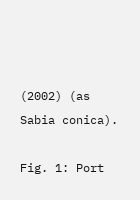(2002) (as Sabia conica).

Fig. 1: Port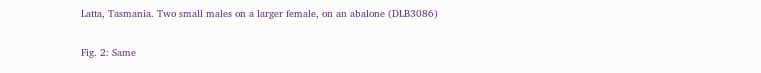Latta, Tasmania. Two small males on a larger female, on an abalone (DLB3086)

Fig. 2: Same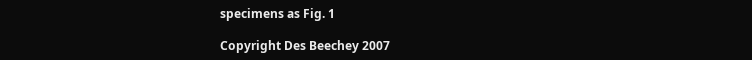specimens as Fig. 1

Copyright Des Beechey 2007